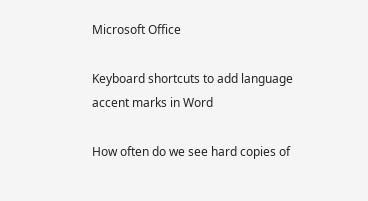Microsoft Office

Keyboard shortcuts to add language accent marks in Word

How often do we see hard copies of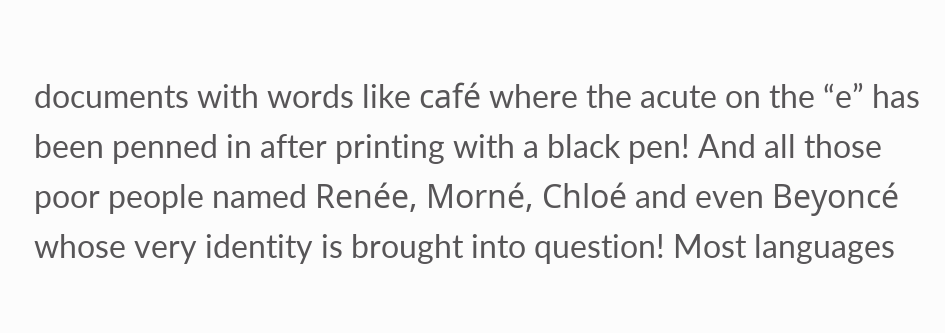documents with words like café where the acute on the “e” has been penned in after printing with a black pen! And all those poor people named Renée, Morné, Chloé and even Beyoncé whose very identity is brought into question! Most languages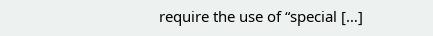require the use of “special […]